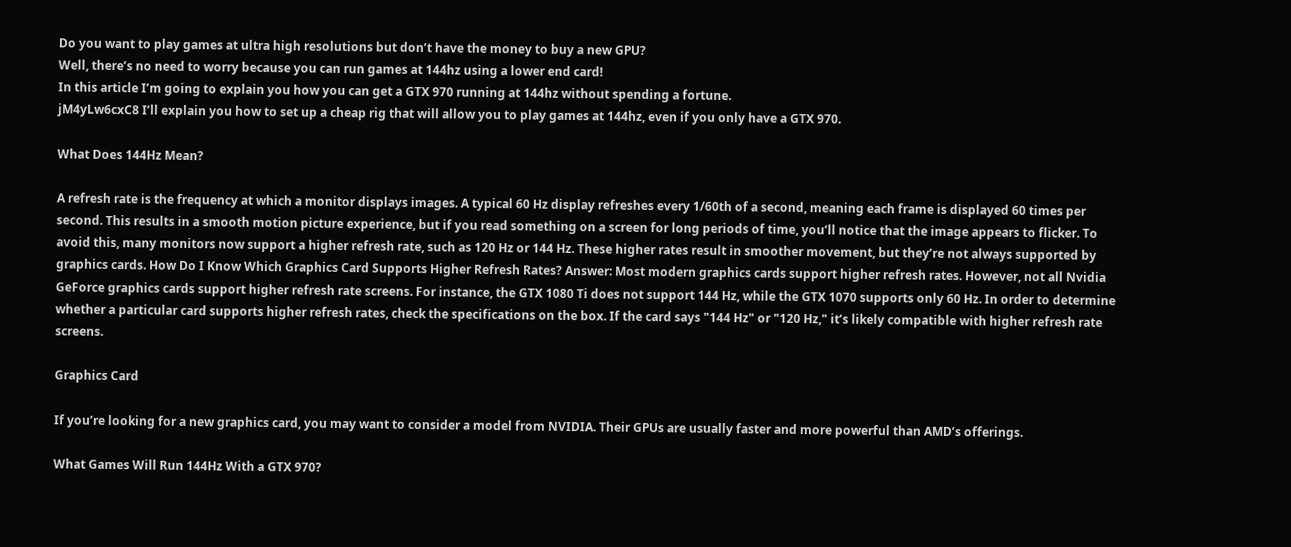Do you want to play games at ultra high resolutions but don’t have the money to buy a new GPU?
Well, there’s no need to worry because you can run games at 144hz using a lower end card!
In this article I’m going to explain you how you can get a GTX 970 running at 144hz without spending a fortune.
jM4yLw6cxC8 I’ll explain you how to set up a cheap rig that will allow you to play games at 144hz, even if you only have a GTX 970.

What Does 144Hz Mean?

A refresh rate is the frequency at which a monitor displays images. A typical 60 Hz display refreshes every 1/60th of a second, meaning each frame is displayed 60 times per second. This results in a smooth motion picture experience, but if you read something on a screen for long periods of time, you’ll notice that the image appears to flicker. To avoid this, many monitors now support a higher refresh rate, such as 120 Hz or 144 Hz. These higher rates result in smoother movement, but they’re not always supported by graphics cards. How Do I Know Which Graphics Card Supports Higher Refresh Rates? Answer: Most modern graphics cards support higher refresh rates. However, not all Nvidia GeForce graphics cards support higher refresh rate screens. For instance, the GTX 1080 Ti does not support 144 Hz, while the GTX 1070 supports only 60 Hz. In order to determine whether a particular card supports higher refresh rates, check the specifications on the box. If the card says "144 Hz" or "120 Hz," it’s likely compatible with higher refresh rate screens.

Graphics Card

If you’re looking for a new graphics card, you may want to consider a model from NVIDIA. Their GPUs are usually faster and more powerful than AMD’s offerings.

What Games Will Run 144Hz With a GTX 970?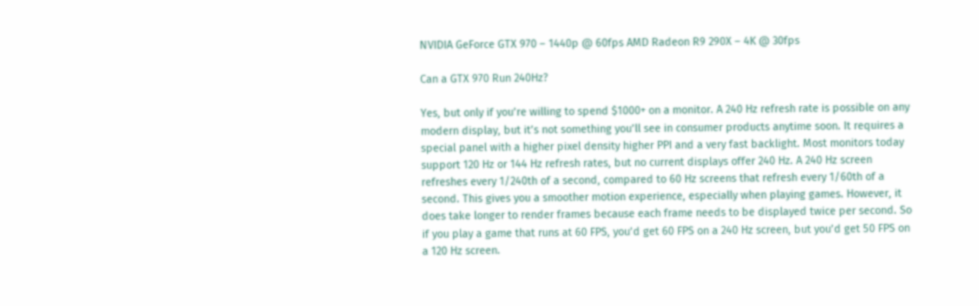NVIDIA GeForce GTX 970 – 1440p @ 60fps AMD Radeon R9 290X – 4K @ 30fps

Can a GTX 970 Run 240Hz?

Yes, but only if you’re willing to spend $1000+ on a monitor. A 240 Hz refresh rate is possible on any modern display, but it’s not something you’ll see in consumer products anytime soon. It requires a special panel with a higher pixel density higher PPI and a very fast backlight. Most monitors today support 120 Hz or 144 Hz refresh rates, but no current displays offer 240 Hz. A 240 Hz screen refreshes every 1/240th of a second, compared to 60 Hz screens that refresh every 1/60th of a second. This gives you a smoother motion experience, especially when playing games. However, it does take longer to render frames because each frame needs to be displayed twice per second. So if you play a game that runs at 60 FPS, you’d get 60 FPS on a 240 Hz screen, but you’d get 50 FPS on a 120 Hz screen.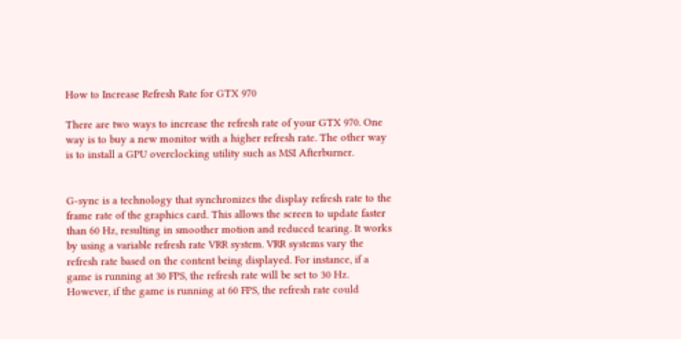How to Increase Refresh Rate for GTX 970

There are two ways to increase the refresh rate of your GTX 970. One way is to buy a new monitor with a higher refresh rate. The other way is to install a GPU overclocking utility such as MSI Afterburner.


G-sync is a technology that synchronizes the display refresh rate to the frame rate of the graphics card. This allows the screen to update faster than 60 Hz, resulting in smoother motion and reduced tearing. It works by using a variable refresh rate VRR system. VRR systems vary the refresh rate based on the content being displayed. For instance, if a game is running at 30 FPS, the refresh rate will be set to 30 Hz. However, if the game is running at 60 FPS, the refresh rate could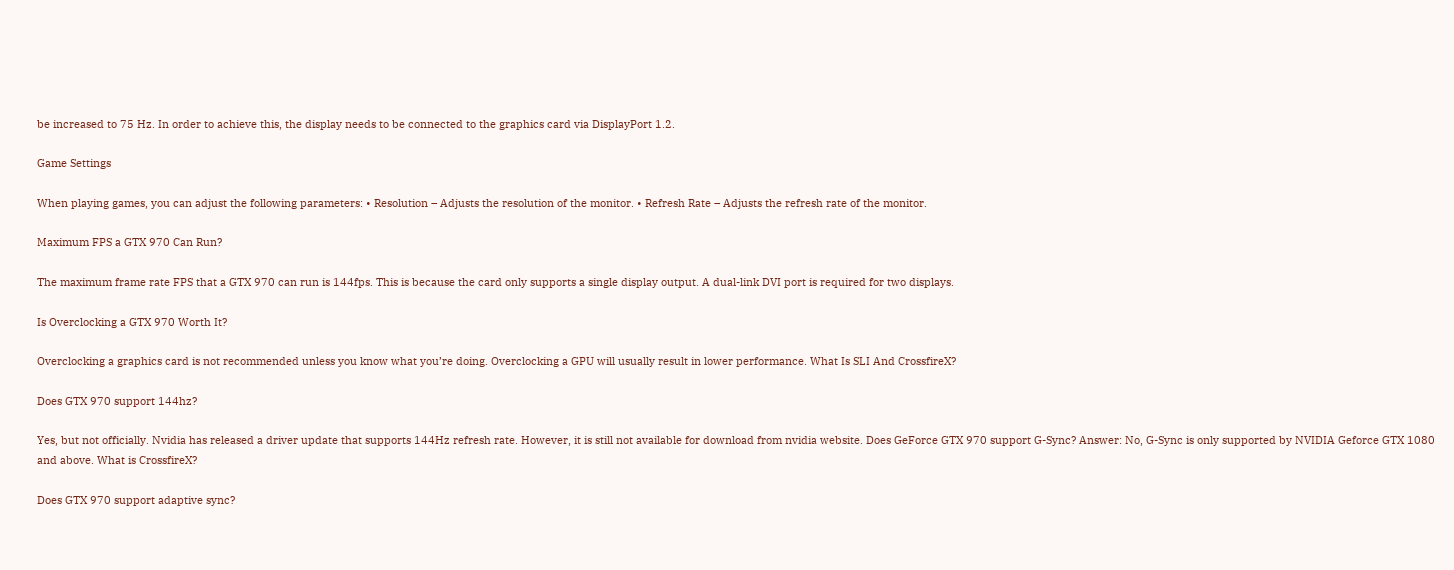be increased to 75 Hz. In order to achieve this, the display needs to be connected to the graphics card via DisplayPort 1.2.

Game Settings

When playing games, you can adjust the following parameters: • Resolution – Adjusts the resolution of the monitor. • Refresh Rate – Adjusts the refresh rate of the monitor.

Maximum FPS a GTX 970 Can Run?

The maximum frame rate FPS that a GTX 970 can run is 144fps. This is because the card only supports a single display output. A dual-link DVI port is required for two displays.

Is Overclocking a GTX 970 Worth It?

Overclocking a graphics card is not recommended unless you know what you’re doing. Overclocking a GPU will usually result in lower performance. What Is SLI And CrossfireX?

Does GTX 970 support 144hz?

Yes, but not officially. Nvidia has released a driver update that supports 144Hz refresh rate. However, it is still not available for download from nvidia website. Does GeForce GTX 970 support G-Sync? Answer: No, G-Sync is only supported by NVIDIA Geforce GTX 1080 and above. What is CrossfireX?

Does GTX 970 support adaptive sync?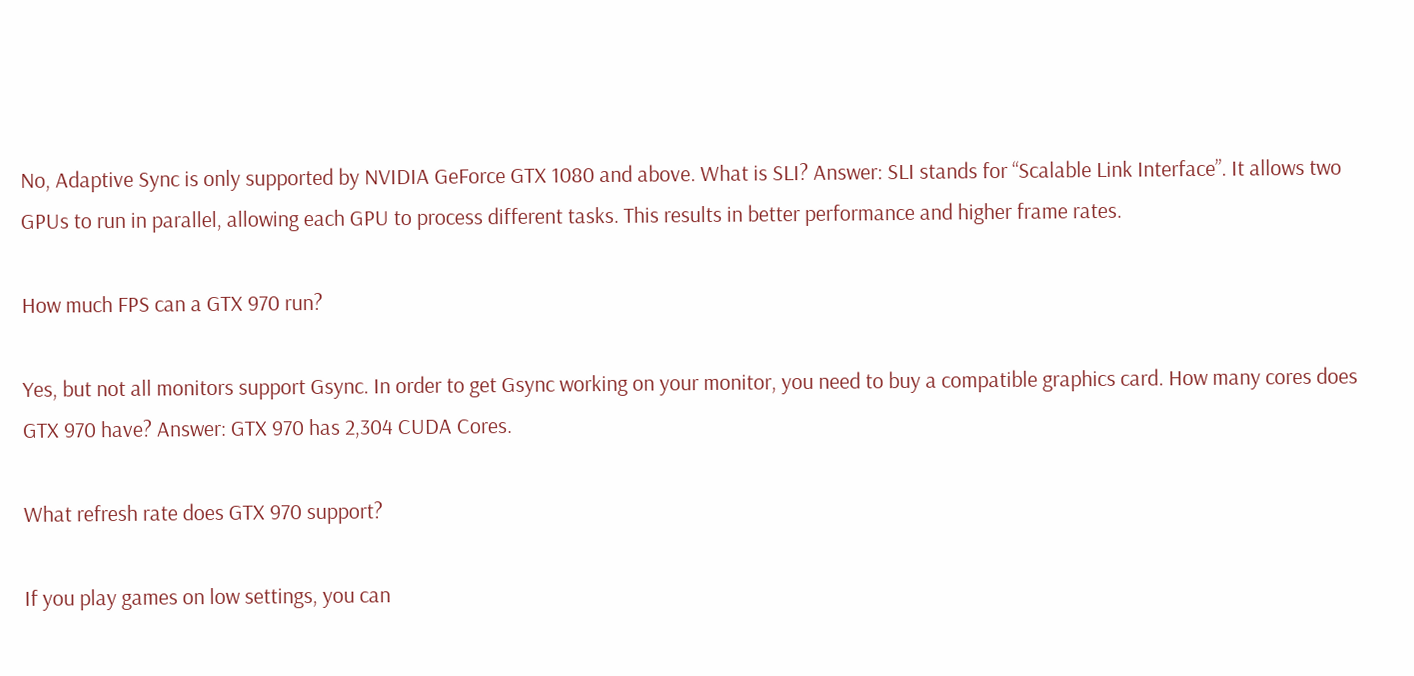No, Adaptive Sync is only supported by NVIDIA GeForce GTX 1080 and above. What is SLI? Answer: SLI stands for “Scalable Link Interface”. It allows two GPUs to run in parallel, allowing each GPU to process different tasks. This results in better performance and higher frame rates.

How much FPS can a GTX 970 run?

Yes, but not all monitors support Gsync. In order to get Gsync working on your monitor, you need to buy a compatible graphics card. How many cores does GTX 970 have? Answer: GTX 970 has 2,304 CUDA Cores.

What refresh rate does GTX 970 support?

If you play games on low settings, you can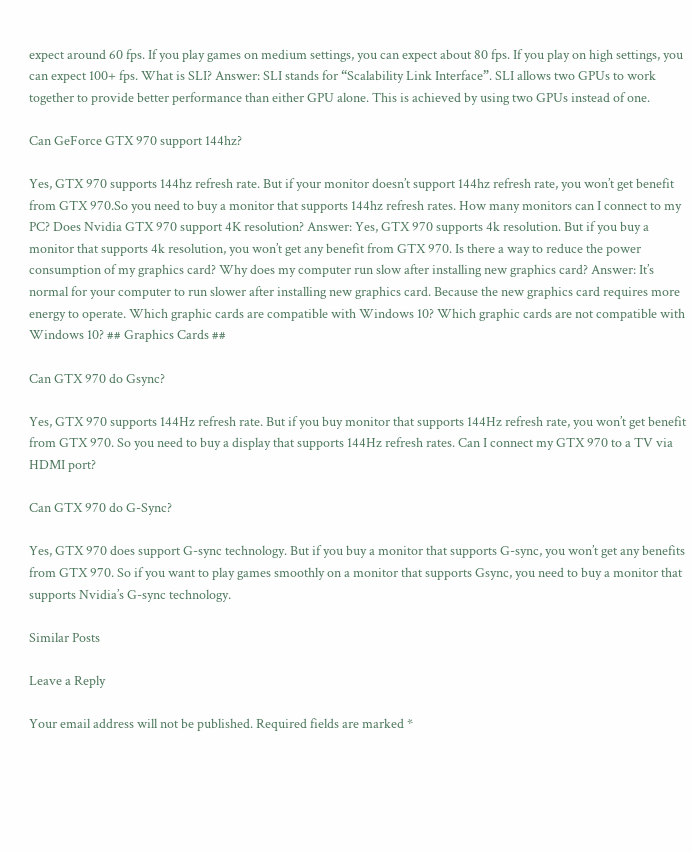expect around 60 fps. If you play games on medium settings, you can expect about 80 fps. If you play on high settings, you can expect 100+ fps. What is SLI? Answer: SLI stands for “Scalability Link Interface”. SLI allows two GPUs to work together to provide better performance than either GPU alone. This is achieved by using two GPUs instead of one.

Can GeForce GTX 970 support 144hz?

Yes, GTX 970 supports 144hz refresh rate. But if your monitor doesn’t support 144hz refresh rate, you won’t get benefit from GTX 970.So you need to buy a monitor that supports 144hz refresh rates. How many monitors can I connect to my PC? Does Nvidia GTX 970 support 4K resolution? Answer: Yes, GTX 970 supports 4k resolution. But if you buy a monitor that supports 4k resolution, you won’t get any benefit from GTX 970. Is there a way to reduce the power consumption of my graphics card? Why does my computer run slow after installing new graphics card? Answer: It’s normal for your computer to run slower after installing new graphics card. Because the new graphics card requires more energy to operate. Which graphic cards are compatible with Windows 10? Which graphic cards are not compatible with Windows 10? ## Graphics Cards ##

Can GTX 970 do Gsync?

Yes, GTX 970 supports 144Hz refresh rate. But if you buy monitor that supports 144Hz refresh rate, you won’t get benefit from GTX 970. So you need to buy a display that supports 144Hz refresh rates. Can I connect my GTX 970 to a TV via HDMI port?

Can GTX 970 do G-Sync?

Yes, GTX 970 does support G-sync technology. But if you buy a monitor that supports G-sync, you won’t get any benefits from GTX 970. So if you want to play games smoothly on a monitor that supports Gsync, you need to buy a monitor that supports Nvidia’s G-sync technology.

Similar Posts

Leave a Reply

Your email address will not be published. Required fields are marked *